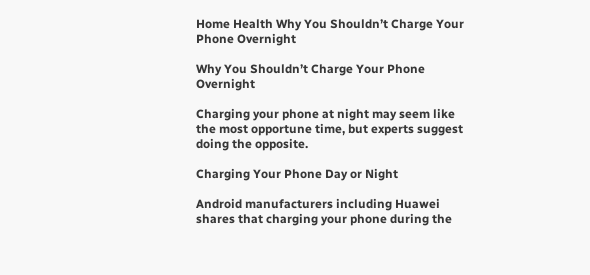Home Health Why You Shouldn’t Charge Your Phone Overnight

Why You Shouldn’t Charge Your Phone Overnight

Charging your phone at night may seem like the most opportune time, but experts suggest doing the opposite.

Charging Your Phone Day or Night

Android manufacturers including Huawei shares that charging your phone during the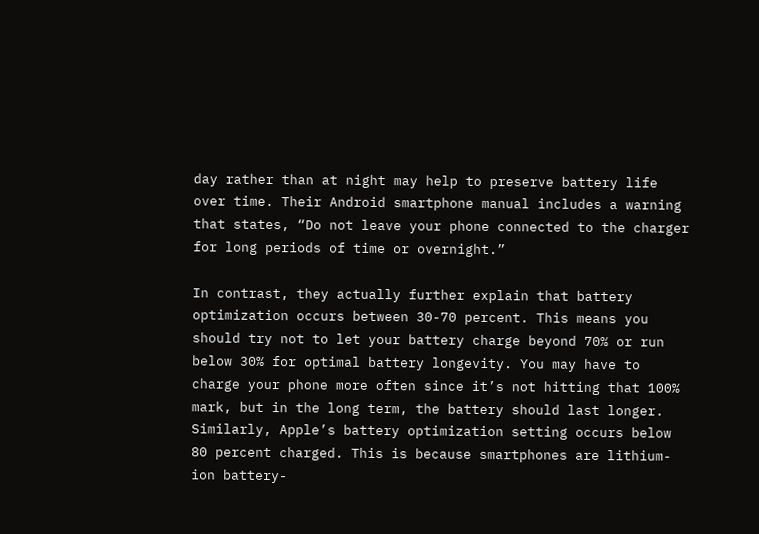day rather than at night may help to preserve battery life over time. Their Android smartphone manual includes a warning that states, “Do not leave your phone connected to the charger for long periods of time or overnight.”

In contrast, they actually further explain that battery optimization occurs between 30-70 percent. This means you should try not to let your battery charge beyond 70% or run below 30% for optimal battery longevity. You may have to charge your phone more often since it’s not hitting that 100% mark, but in the long term, the battery should last longer. Similarly, Apple’s battery optimization setting occurs below 80 percent charged. This is because smartphones are lithium-ion battery-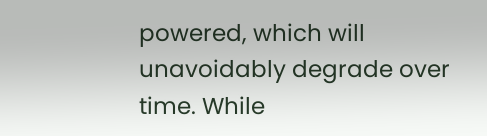powered, which will unavoidably degrade over time. While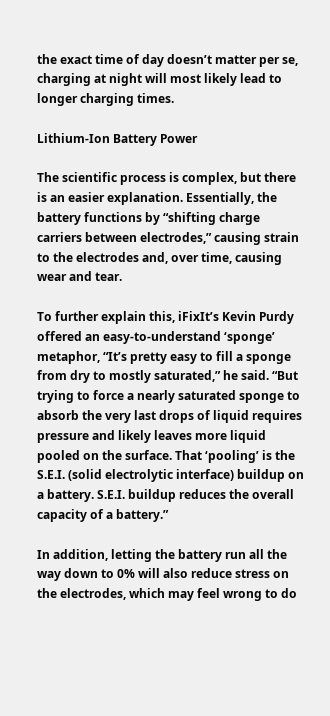the exact time of day doesn’t matter per se, charging at night will most likely lead to longer charging times.

Lithium-Ion Battery Power

The scientific process is complex, but there is an easier explanation. Essentially, the battery functions by “shifting charge carriers between electrodes,” causing strain to the electrodes and, over time, causing wear and tear.

To further explain this, iFixIt’s Kevin Purdy offered an easy-to-understand ‘sponge’ metaphor, “It’s pretty easy to fill a sponge from dry to mostly saturated,” he said. “But trying to force a nearly saturated sponge to absorb the very last drops of liquid requires pressure and likely leaves more liquid pooled on the surface. That ‘pooling’ is the S.E.I. (solid electrolytic interface) buildup on a battery. S.E.I. buildup reduces the overall capacity of a battery.”

In addition, letting the battery run all the way down to 0% will also reduce stress on the electrodes, which may feel wrong to do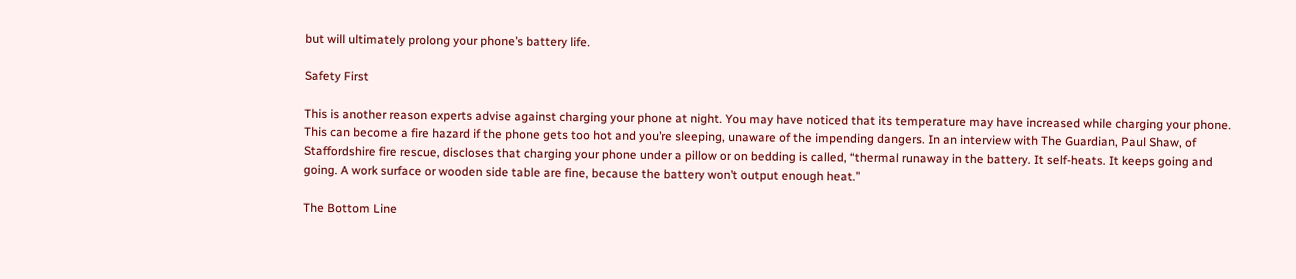but will ultimately prolong your phone’s battery life.

Safety First

This is another reason experts advise against charging your phone at night. You may have noticed that its temperature may have increased while charging your phone. This can become a fire hazard if the phone gets too hot and you’re sleeping, unaware of the impending dangers. In an interview with The Guardian, Paul Shaw, of Staffordshire fire rescue, discloses that charging your phone under a pillow or on bedding is called, “thermal runaway in the battery. It self-heats. It keeps going and going. A work surface or wooden side table are fine, because the battery won’t output enough heat.”

The Bottom Line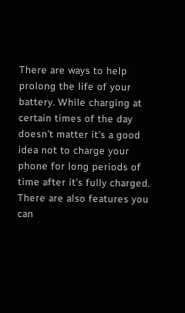There are ways to help prolong the life of your battery. While charging at certain times of the day doesn’t matter it’s a good idea not to charge your phone for long periods of time after it’s fully charged. There are also features you can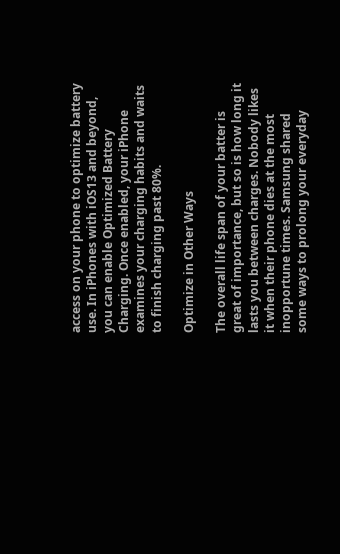access on your phone to optimize battery use. In iPhones with iOS13 and beyond, you can enable Optimized Battery Charging. Once enabled, your iPhone examines your charging habits and waits to finish charging past 80%.

Optimize in Other Ways

The overall life span of your batter is great of importance, but so is how long it lasts you between charges. Nobody likes it when their phone dies at the most inopportune times. Samsung shared some ways to prolong your everyday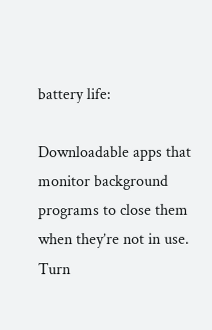battery life:

Downloadable apps that monitor background programs to close them when they’re not in use.
Turn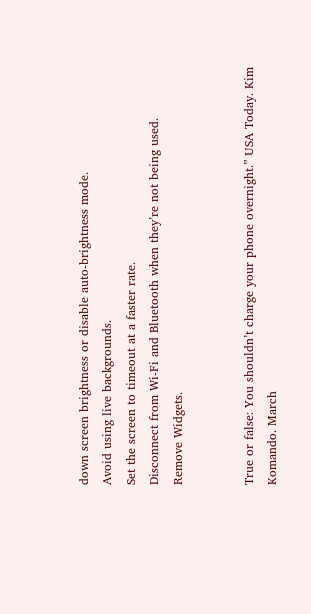down screen brightness or disable auto-brightness mode.
Avoid using live backgrounds.
Set the screen to timeout at a faster rate.
Disconnect from Wi-Fi and Bluetooth when they’re not being used.
Remove Widgets.


True or false: You shouldn’t charge your phone overnight.” USA Today. Kim Komando. March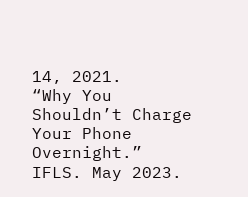14, 2021.
“Why You Shouldn’t Charge Your Phone Overnight.” IFLS. May 2023.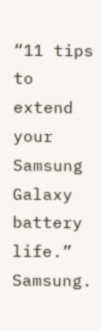“11 tips to extend your Samsung Galaxy battery life.” Samsung.